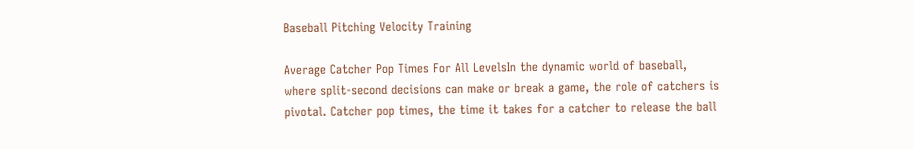Baseball Pitching Velocity Training

Average Catcher Pop Times For All LevelsIn the dynamic world of baseball, where split-second decisions can make or break a game, the role of catchers is pivotal. Catcher pop times, the time it takes for a catcher to release the ball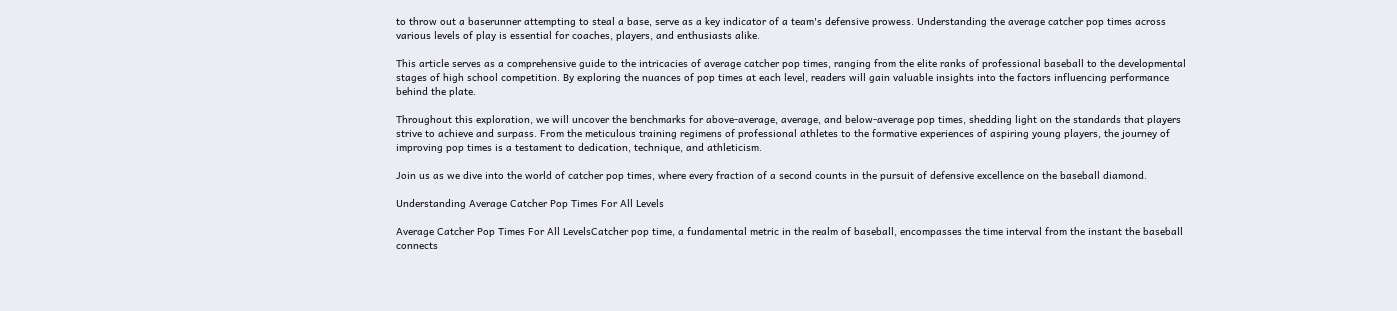to throw out a baserunner attempting to steal a base, serve as a key indicator of a team's defensive prowess. Understanding the average catcher pop times across various levels of play is essential for coaches, players, and enthusiasts alike.

This article serves as a comprehensive guide to the intricacies of average catcher pop times, ranging from the elite ranks of professional baseball to the developmental stages of high school competition. By exploring the nuances of pop times at each level, readers will gain valuable insights into the factors influencing performance behind the plate.

Throughout this exploration, we will uncover the benchmarks for above-average, average, and below-average pop times, shedding light on the standards that players strive to achieve and surpass. From the meticulous training regimens of professional athletes to the formative experiences of aspiring young players, the journey of improving pop times is a testament to dedication, technique, and athleticism.

Join us as we dive into the world of catcher pop times, where every fraction of a second counts in the pursuit of defensive excellence on the baseball diamond.

Understanding Average Catcher Pop Times For All Levels

Average Catcher Pop Times For All LevelsCatcher pop time, a fundamental metric in the realm of baseball, encompasses the time interval from the instant the baseball connects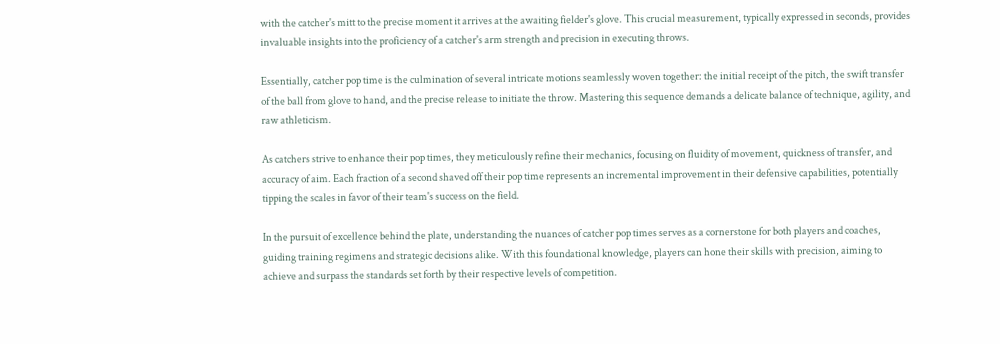with the catcher's mitt to the precise moment it arrives at the awaiting fielder's glove. This crucial measurement, typically expressed in seconds, provides invaluable insights into the proficiency of a catcher's arm strength and precision in executing throws.

Essentially, catcher pop time is the culmination of several intricate motions seamlessly woven together: the initial receipt of the pitch, the swift transfer of the ball from glove to hand, and the precise release to initiate the throw. Mastering this sequence demands a delicate balance of technique, agility, and raw athleticism.

As catchers strive to enhance their pop times, they meticulously refine their mechanics, focusing on fluidity of movement, quickness of transfer, and accuracy of aim. Each fraction of a second shaved off their pop time represents an incremental improvement in their defensive capabilities, potentially tipping the scales in favor of their team's success on the field.

In the pursuit of excellence behind the plate, understanding the nuances of catcher pop times serves as a cornerstone for both players and coaches, guiding training regimens and strategic decisions alike. With this foundational knowledge, players can hone their skills with precision, aiming to achieve and surpass the standards set forth by their respective levels of competition.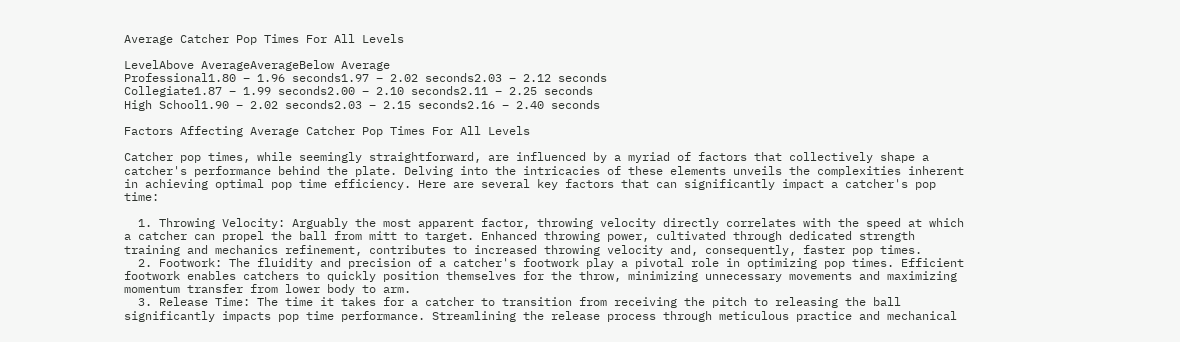Average Catcher Pop Times For All Levels

LevelAbove AverageAverageBelow Average
Professional1.80 – 1.96 seconds1.97 – 2.02 seconds2.03 – 2.12 seconds
Collegiate1.87 – 1.99 seconds2.00 – 2.10 seconds2.11 – 2.25 seconds
High School1.90 – 2.02 seconds2.03 – 2.15 seconds2.16 – 2.40 seconds

Factors Affecting Average Catcher Pop Times For All Levels

Catcher pop times, while seemingly straightforward, are influenced by a myriad of factors that collectively shape a catcher's performance behind the plate. Delving into the intricacies of these elements unveils the complexities inherent in achieving optimal pop time efficiency. Here are several key factors that can significantly impact a catcher's pop time:

  1. Throwing Velocity: Arguably the most apparent factor, throwing velocity directly correlates with the speed at which a catcher can propel the ball from mitt to target. Enhanced throwing power, cultivated through dedicated strength training and mechanics refinement, contributes to increased throwing velocity and, consequently, faster pop times.
  2. Footwork: The fluidity and precision of a catcher's footwork play a pivotal role in optimizing pop times. Efficient footwork enables catchers to quickly position themselves for the throw, minimizing unnecessary movements and maximizing momentum transfer from lower body to arm.
  3. Release Time: The time it takes for a catcher to transition from receiving the pitch to releasing the ball significantly impacts pop time performance. Streamlining the release process through meticulous practice and mechanical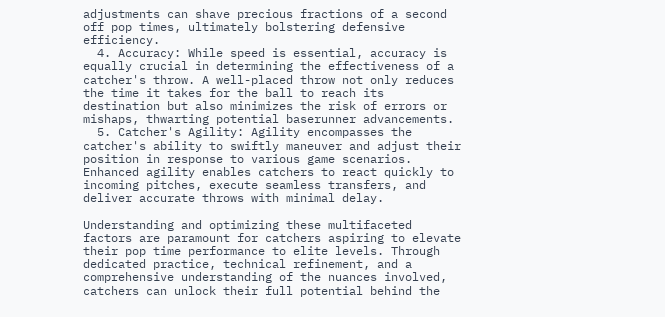adjustments can shave precious fractions of a second off pop times, ultimately bolstering defensive efficiency.
  4. Accuracy: While speed is essential, accuracy is equally crucial in determining the effectiveness of a catcher's throw. A well-placed throw not only reduces the time it takes for the ball to reach its destination but also minimizes the risk of errors or mishaps, thwarting potential baserunner advancements.
  5. Catcher's Agility: Agility encompasses the catcher's ability to swiftly maneuver and adjust their position in response to various game scenarios. Enhanced agility enables catchers to react quickly to incoming pitches, execute seamless transfers, and deliver accurate throws with minimal delay.

Understanding and optimizing these multifaceted factors are paramount for catchers aspiring to elevate their pop time performance to elite levels. Through dedicated practice, technical refinement, and a comprehensive understanding of the nuances involved, catchers can unlock their full potential behind the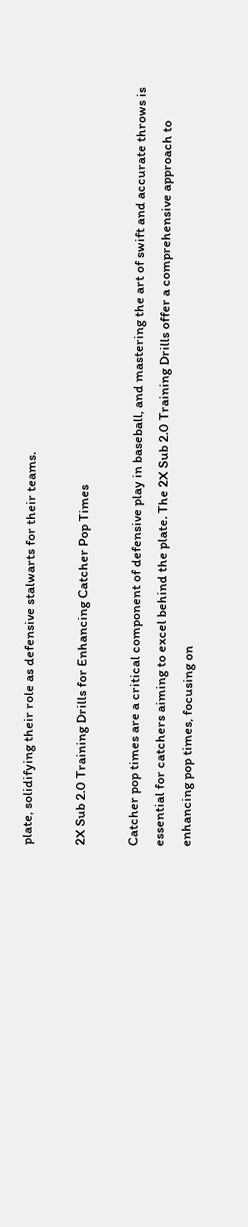plate, solidifying their role as defensive stalwarts for their teams.

2X Sub 2.0 Training Drills for Enhancing Catcher Pop Times

Catcher pop times are a critical component of defensive play in baseball, and mastering the art of swift and accurate throws is essential for catchers aiming to excel behind the plate. The 2X Sub 2.0 Training Drills offer a comprehensive approach to enhancing pop times, focusing on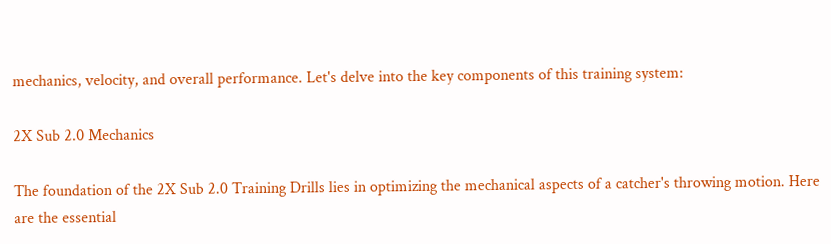mechanics, velocity, and overall performance. Let's delve into the key components of this training system:

2X Sub 2.0 Mechanics

The foundation of the 2X Sub 2.0 Training Drills lies in optimizing the mechanical aspects of a catcher's throwing motion. Here are the essential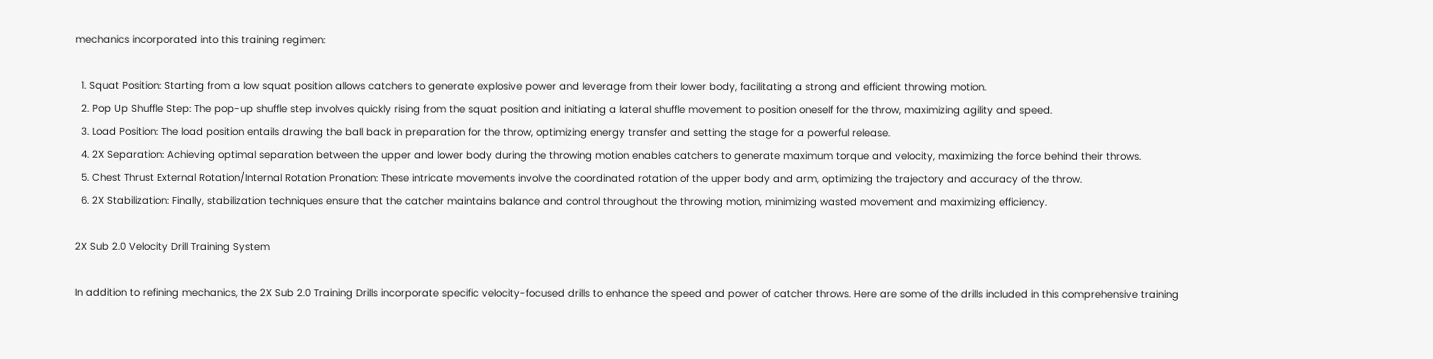mechanics incorporated into this training regimen:

  1. Squat Position: Starting from a low squat position allows catchers to generate explosive power and leverage from their lower body, facilitating a strong and efficient throwing motion.
  2. Pop Up Shuffle Step: The pop-up shuffle step involves quickly rising from the squat position and initiating a lateral shuffle movement to position oneself for the throw, maximizing agility and speed.
  3. Load Position: The load position entails drawing the ball back in preparation for the throw, optimizing energy transfer and setting the stage for a powerful release.
  4. 2X Separation: Achieving optimal separation between the upper and lower body during the throwing motion enables catchers to generate maximum torque and velocity, maximizing the force behind their throws.
  5. Chest Thrust External Rotation/Internal Rotation Pronation: These intricate movements involve the coordinated rotation of the upper body and arm, optimizing the trajectory and accuracy of the throw.
  6. 2X Stabilization: Finally, stabilization techniques ensure that the catcher maintains balance and control throughout the throwing motion, minimizing wasted movement and maximizing efficiency.

2X Sub 2.0 Velocity Drill Training System

In addition to refining mechanics, the 2X Sub 2.0 Training Drills incorporate specific velocity-focused drills to enhance the speed and power of catcher throws. Here are some of the drills included in this comprehensive training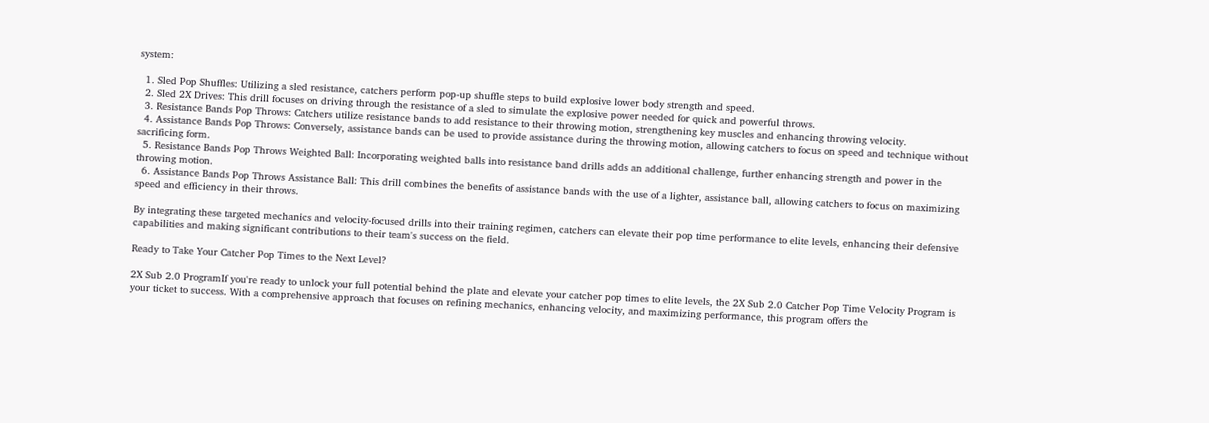system:

  1. Sled Pop Shuffles: Utilizing a sled resistance, catchers perform pop-up shuffle steps to build explosive lower body strength and speed.
  2. Sled 2X Drives: This drill focuses on driving through the resistance of a sled to simulate the explosive power needed for quick and powerful throws.
  3. Resistance Bands Pop Throws: Catchers utilize resistance bands to add resistance to their throwing motion, strengthening key muscles and enhancing throwing velocity.
  4. Assistance Bands Pop Throws: Conversely, assistance bands can be used to provide assistance during the throwing motion, allowing catchers to focus on speed and technique without sacrificing form.
  5. Resistance Bands Pop Throws Weighted Ball: Incorporating weighted balls into resistance band drills adds an additional challenge, further enhancing strength and power in the throwing motion.
  6. Assistance Bands Pop Throws Assistance Ball: This drill combines the benefits of assistance bands with the use of a lighter, assistance ball, allowing catchers to focus on maximizing speed and efficiency in their throws.

By integrating these targeted mechanics and velocity-focused drills into their training regimen, catchers can elevate their pop time performance to elite levels, enhancing their defensive capabilities and making significant contributions to their team's success on the field.

Ready to Take Your Catcher Pop Times to the Next Level?

2X Sub 2.0 ProgramIf you're ready to unlock your full potential behind the plate and elevate your catcher pop times to elite levels, the 2X Sub 2.0 Catcher Pop Time Velocity Program is your ticket to success. With a comprehensive approach that focuses on refining mechanics, enhancing velocity, and maximizing performance, this program offers the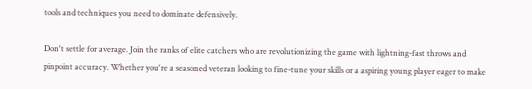tools and techniques you need to dominate defensively.

Don't settle for average. Join the ranks of elite catchers who are revolutionizing the game with lightning-fast throws and pinpoint accuracy. Whether you're a seasoned veteran looking to fine-tune your skills or a aspiring young player eager to make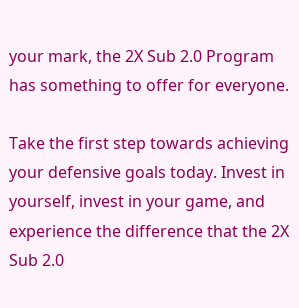your mark, the 2X Sub 2.0 Program has something to offer for everyone.

Take the first step towards achieving your defensive goals today. Invest in yourself, invest in your game, and experience the difference that the 2X Sub 2.0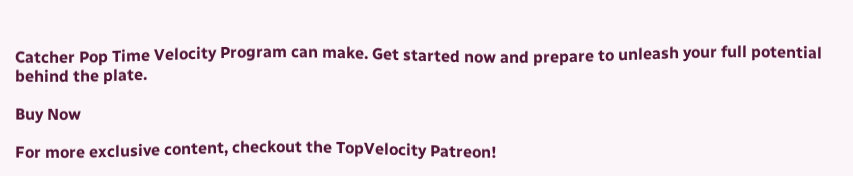Catcher Pop Time Velocity Program can make. Get started now and prepare to unleash your full potential behind the plate.

Buy Now

For more exclusive content, checkout the TopVelocity Patreon!